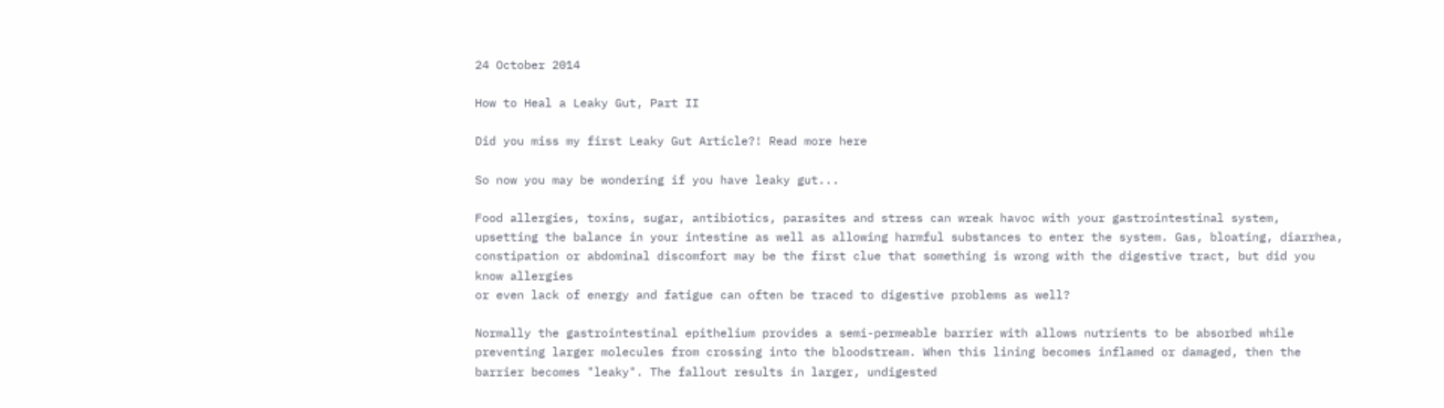24 October 2014

How to Heal a Leaky Gut, Part II

Did you miss my first Leaky Gut Article?! Read more here

So now you may be wondering if you have leaky gut...

Food allergies, toxins, sugar, antibiotics, parasites and stress can wreak havoc with your gastrointestinal system, upsetting the balance in your intestine as well as allowing harmful substances to enter the system. Gas, bloating, diarrhea, constipation or abdominal discomfort may be the first clue that something is wrong with the digestive tract, but did you know allergies
or even lack of energy and fatigue can often be traced to digestive problems as well?

Normally the gastrointestinal epithelium provides a semi-permeable barrier with allows nutrients to be absorbed while preventing larger molecules from crossing into the bloodstream. When this lining becomes inflamed or damaged, then the barrier becomes "leaky". The fallout results in larger, undigested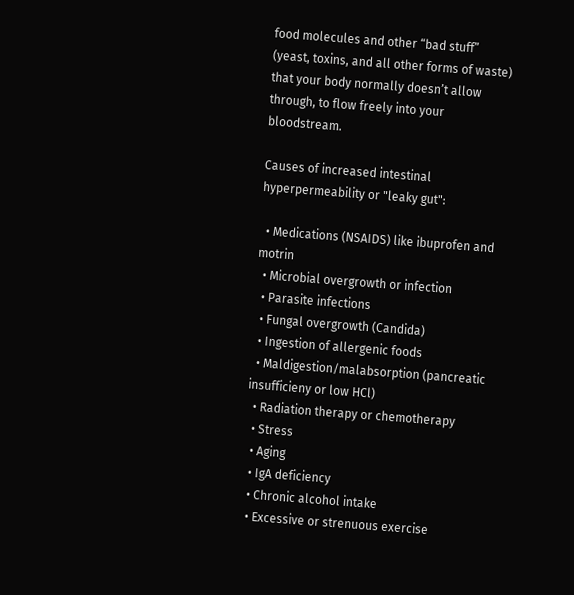food molecules and other “bad stuff” (yeast, toxins, and all other forms of waste) that your body normally doesn’t allow through, to flow freely into your bloodstream.

Causes of increased intestinal hyperpermeability or "leaky gut":

  • Medications (NSAIDS) like ibuprofen and motrin
  • Microbial overgrowth or infection
  • Parasite infections
  • Fungal overgrowth (Candida)
  • Ingestion of allergenic foods
  • Maldigestion/malabsorption (pancreatic insufficieny or low HCl)
  • Radiation therapy or chemotherapy
  • Stress
  • Aging
  • IgA deficiency
  • Chronic alcohol intake
  • Excessive or strenuous exercise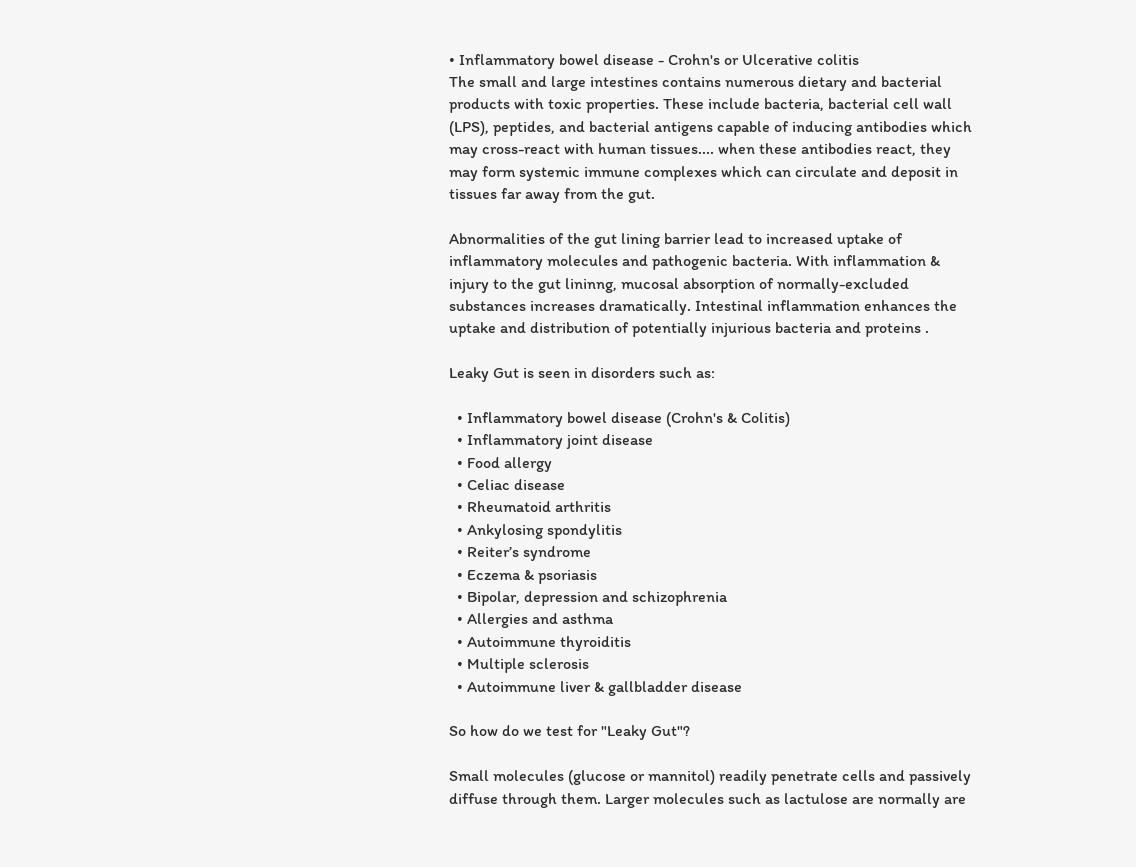• Inflammatory bowel disease - Crohn's or Ulcerative colitis
The small and large intestines contains numerous dietary and bacterial products with toxic properties. These include bacteria, bacterial cell wall (LPS), peptides, and bacterial antigens capable of inducing antibodies which may cross-react with human tissues.... when these antibodies react, they may form systemic immune complexes which can circulate and deposit in tissues far away from the gut.

Abnormalities of the gut lining barrier lead to increased uptake of inflammatory molecules and pathogenic bacteria. With inflammation & injury to the gut lininng, mucosal absorption of normally-excluded substances increases dramatically. Intestinal inflammation enhances the uptake and distribution of potentially injurious bacteria and proteins .

Leaky Gut is seen in disorders such as:

  • Inflammatory bowel disease (Crohn's & Colitis)
  • Inflammatory joint disease
  • Food allergy
  • Celiac disease
  • Rheumatoid arthritis
  • Ankylosing spondylitis
  • Reiter’s syndrome
  • Eczema & psoriasis
  • Bipolar, depression and schizophrenia
  • Allergies and asthma
  • Autoimmune thyroiditis
  • Multiple sclerosis
  • Autoimmune liver & gallbladder disease

So how do we test for "Leaky Gut"?

Small molecules (glucose or mannitol) readily penetrate cells and passively diffuse through them. Larger molecules such as lactulose are normally are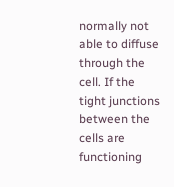normally not able to diffuse through the cell. If the tight junctions between the cells are functioning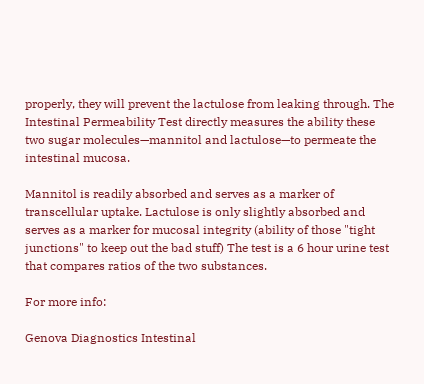properly, they will prevent the lactulose from leaking through. The Intestinal Permeability Test directly measures the ability these two sugar molecules—mannitol and lactulose—to permeate the intestinal mucosa.

Mannitol is readily absorbed and serves as a marker of transcellular uptake. Lactulose is only slightly absorbed and serves as a marker for mucosal integrity (ability of those "tight junctions" to keep out the bad stuff) The test is a 6 hour urine test that compares ratios of the two substances.

For more info:

Genova Diagnostics Intestinal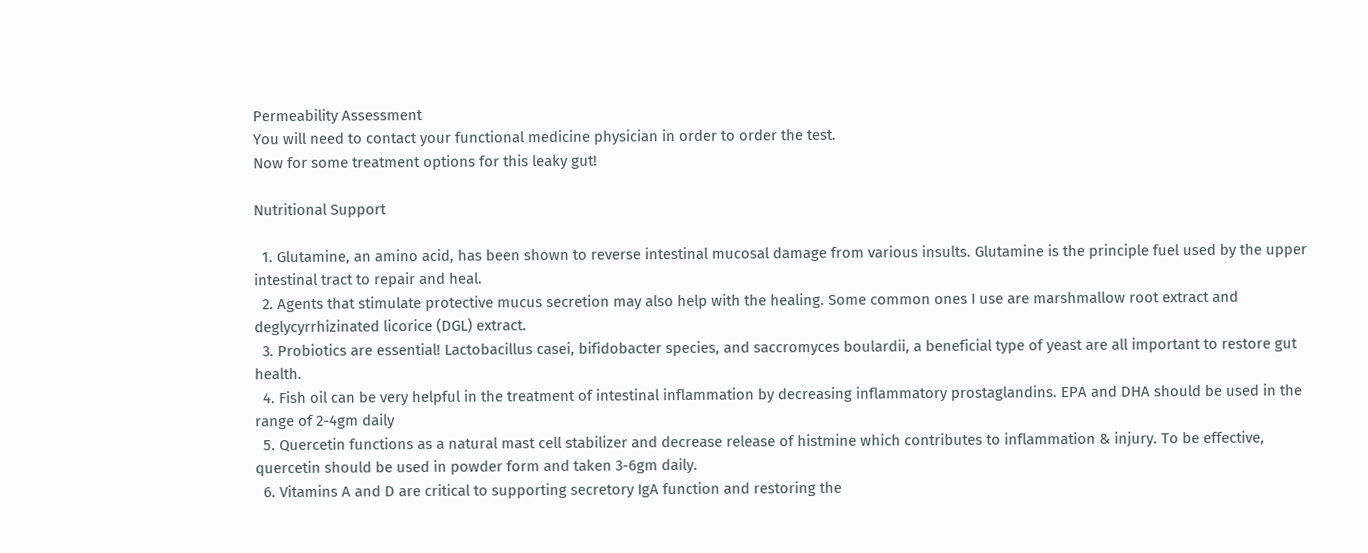Permeability Assessment
You will need to contact your functional medicine physician in order to order the test.
Now for some treatment options for this leaky gut!

Nutritional Support

  1. Glutamine, an amino acid, has been shown to reverse intestinal mucosal damage from various insults. Glutamine is the principle fuel used by the upper intestinal tract to repair and heal.
  2. Agents that stimulate protective mucus secretion may also help with the healing. Some common ones I use are marshmallow root extract and deglycyrrhizinated licorice (DGL) extract.
  3. Probiotics are essential! Lactobacillus casei, bifidobacter species, and saccromyces boulardii, a beneficial type of yeast are all important to restore gut health.
  4. Fish oil can be very helpful in the treatment of intestinal inflammation by decreasing inflammatory prostaglandins. EPA and DHA should be used in the range of 2-4gm daily
  5. Quercetin functions as a natural mast cell stabilizer and decrease release of histmine which contributes to inflammation & injury. To be effective, quercetin should be used in powder form and taken 3-6gm daily.
  6. Vitamins A and D are critical to supporting secretory IgA function and restoring the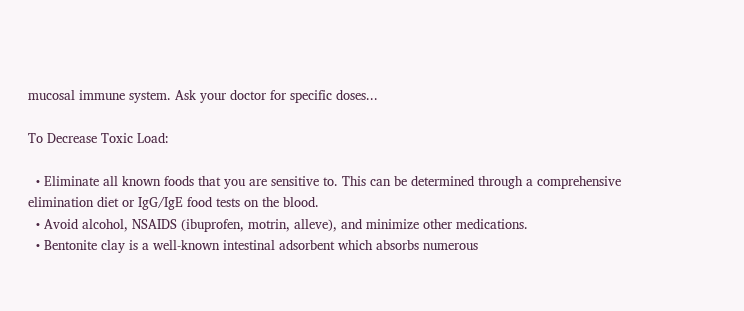mucosal immune system. Ask your doctor for specific doses...

To Decrease Toxic Load:

  • Eliminate all known foods that you are sensitive to. This can be determined through a comprehensive elimination diet or IgG/IgE food tests on the blood.
  • Avoid alcohol, NSAIDS (ibuprofen, motrin, alleve), and minimize other medications.
  • Bentonite clay is a well-known intestinal adsorbent which absorbs numerous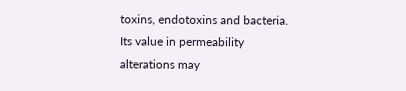toxins, endotoxins and bacteria. Its value in permeability alterations may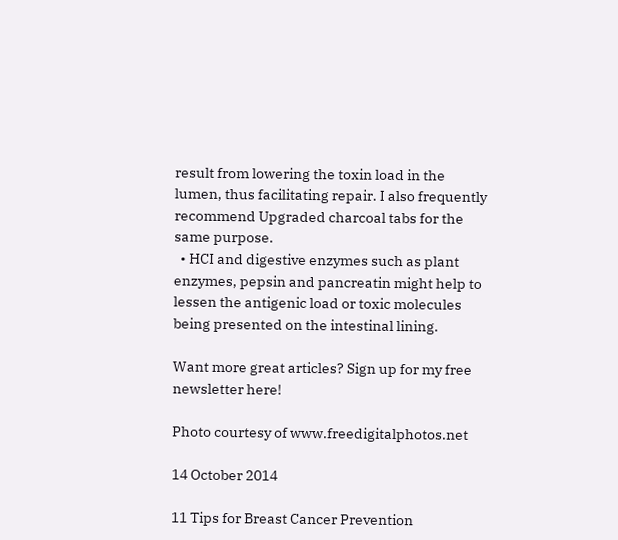result from lowering the toxin load in the lumen, thus facilitating repair. I also frequently recommend Upgraded charcoal tabs for the same purpose.
  • HCI and digestive enzymes such as plant enzymes, pepsin and pancreatin might help to lessen the antigenic load or toxic molecules being presented on the intestinal lining.

Want more great articles? Sign up for my free newsletter here!

Photo courtesy of www.freedigitalphotos.net

14 October 2014

11 Tips for Breast Cancer Prevention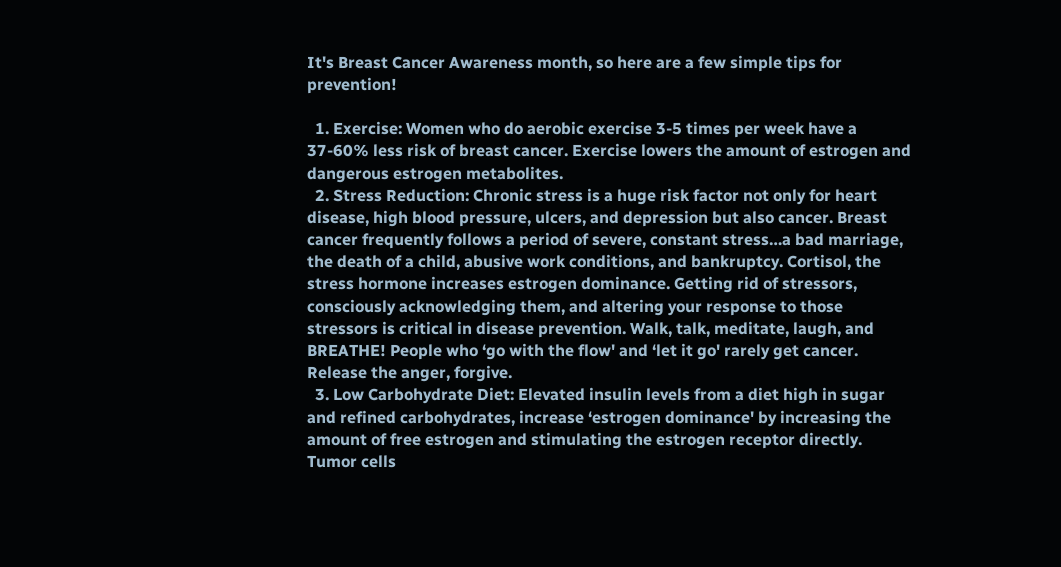It's Breast Cancer Awareness month, so here are a few simple tips for prevention!

  1. Exercise: Women who do aerobic exercise 3-5 times per week have a 37-60% less risk of breast cancer. Exercise lowers the amount of estrogen and dangerous estrogen metabolites.
  2. Stress Reduction: Chronic stress is a huge risk factor not only for heart disease, high blood pressure, ulcers, and depression but also cancer. Breast cancer frequently follows a period of severe, constant stress…a bad marriage, the death of a child, abusive work conditions, and bankruptcy. Cortisol, the stress hormone increases estrogen dominance. Getting rid of stressors, consciously acknowledging them, and altering your response to those stressors is critical in disease prevention. Walk, talk, meditate, laugh, and BREATHE! People who ‘go with the flow' and ‘let it go' rarely get cancer. Release the anger, forgive.
  3. Low Carbohydrate Diet: Elevated insulin levels from a diet high in sugar and refined carbohydrates, increase ‘estrogen dominance' by increasing the amount of free estrogen and stimulating the estrogen receptor directly. Tumor cells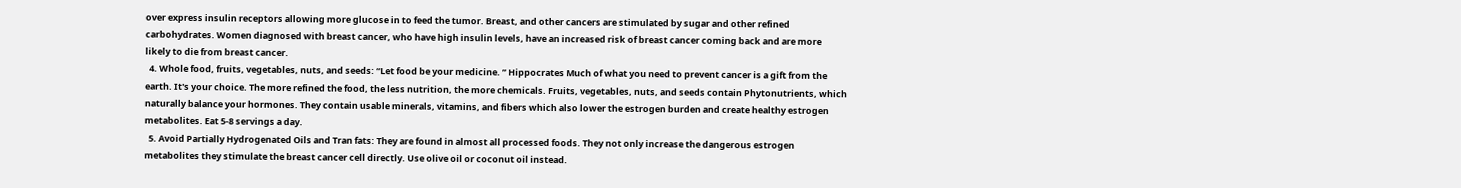over express insulin receptors allowing more glucose in to feed the tumor. Breast, and other cancers are stimulated by sugar and other refined carbohydrates. Women diagnosed with breast cancer, who have high insulin levels, have an increased risk of breast cancer coming back and are more likely to die from breast cancer.
  4. Whole food, fruits, vegetables, nuts, and seeds: “Let food be your medicine. ” Hippocrates Much of what you need to prevent cancer is a gift from the earth. It's your choice. The more refined the food, the less nutrition, the more chemicals. Fruits, vegetables, nuts, and seeds contain Phytonutrients, which naturally balance your hormones. They contain usable minerals, vitamins, and fibers which also lower the estrogen burden and create healthy estrogen metabolites. Eat 5-8 servings a day.
  5. Avoid Partially Hydrogenated Oils and Tran fats: They are found in almost all processed foods. They not only increase the dangerous estrogen metabolites they stimulate the breast cancer cell directly. Use olive oil or coconut oil instead.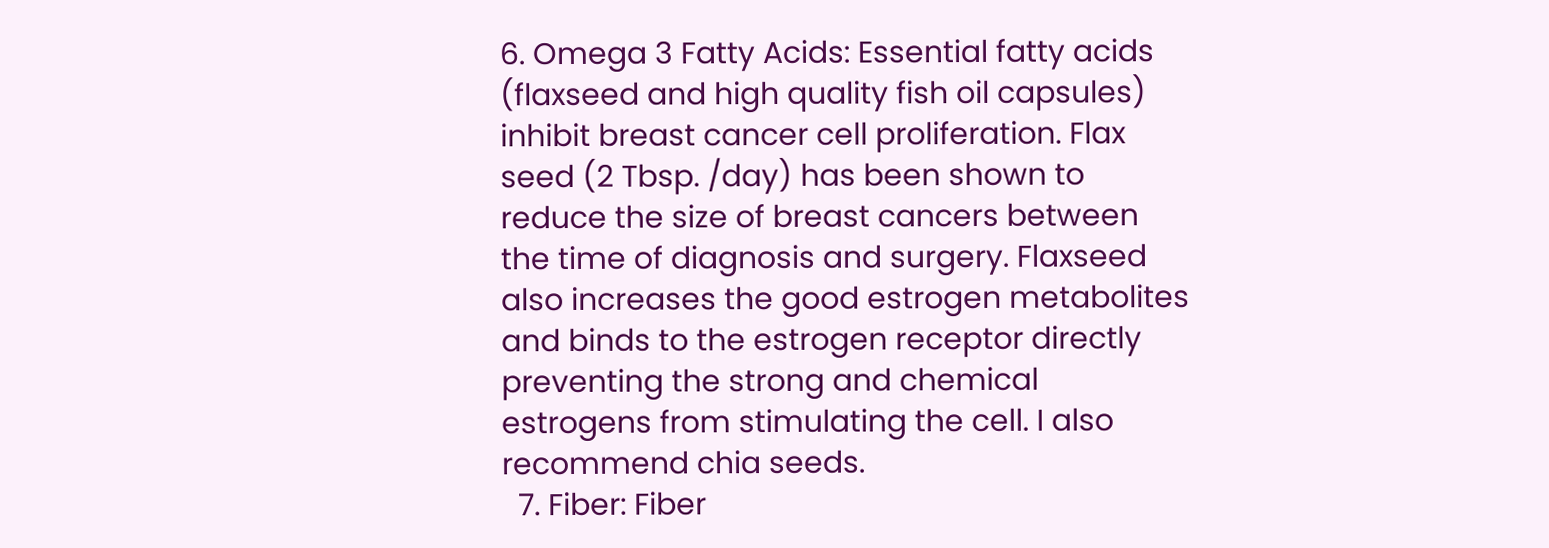6. Omega 3 Fatty Acids: Essential fatty acids (flaxseed and high quality fish oil capsules) inhibit breast cancer cell proliferation. Flax seed (2 Tbsp. /day) has been shown to reduce the size of breast cancers between the time of diagnosis and surgery. Flaxseed also increases the good estrogen metabolites and binds to the estrogen receptor directly preventing the strong and chemical estrogens from stimulating the cell. I also recommend chia seeds.
  7. Fiber: Fiber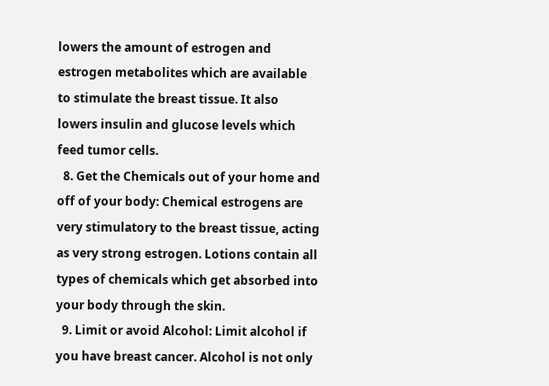lowers the amount of estrogen and estrogen metabolites which are available to stimulate the breast tissue. It also lowers insulin and glucose levels which feed tumor cells.
  8. Get the Chemicals out of your home and off of your body: Chemical estrogens are very stimulatory to the breast tissue, acting as very strong estrogen. Lotions contain all types of chemicals which get absorbed into your body through the skin.
  9. Limit or avoid Alcohol: Limit alcohol if you have breast cancer. Alcohol is not only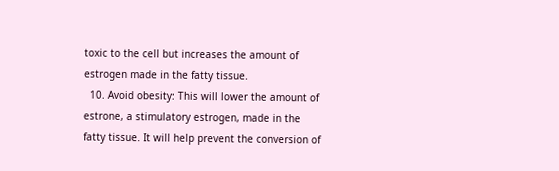toxic to the cell but increases the amount of estrogen made in the fatty tissue.
  10. Avoid obesity: This will lower the amount of estrone, a stimulatory estrogen, made in the fatty tissue. It will help prevent the conversion of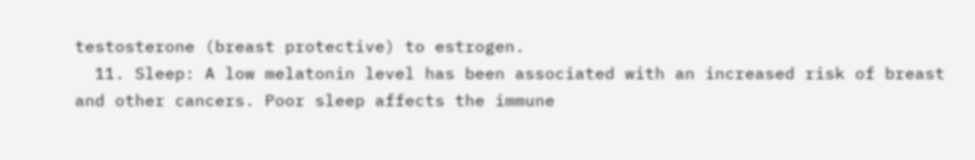testosterone (breast protective) to estrogen.
  11. Sleep: A low melatonin level has been associated with an increased risk of breast and other cancers. Poor sleep affects the immune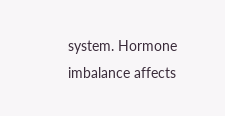system. Hormone imbalance affects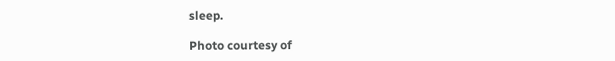sleep.

Photo courtesy of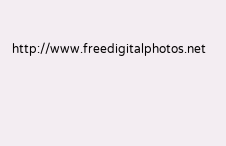http://www.freedigitalphotos.net